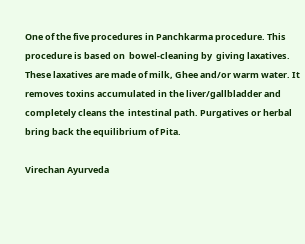One of the five procedures in Panchkarma procedure. This procedure is based on  bowel-cleaning by  giving laxatives. These laxatives are made of milk, Ghee and/or warm water. It removes toxins accumulated in the liver/gallbladder and completely cleans the  intestinal path. Purgatives or herbal bring back the equilibrium of Pita.

Virechan Ayurveda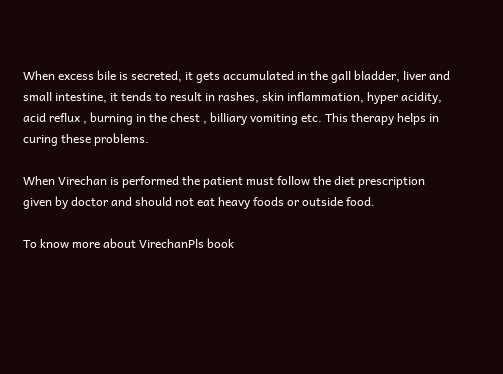When excess bile is secreted, it gets accumulated in the gall bladder, liver and small intestine, it tends to result in rashes, skin inflammation, hyper acidity, acid reflux , burning in the chest , billiary vomiting etc. This therapy helps in curing these problems.

When Virechan is performed the patient must follow the diet prescription given by doctor and should not eat heavy foods or outside food.

To know more about VirechanPls book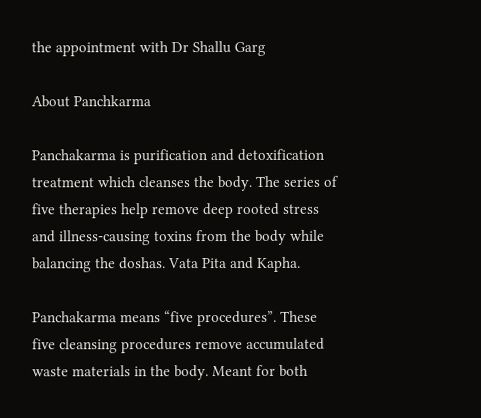the appointment with Dr Shallu Garg

About Panchkarma

Panchakarma is purification and detoxification treatment which cleanses the body. The series of five therapies help remove deep rooted stress and illness-causing toxins from the body while balancing the doshas. Vata Pita and Kapha.

Panchakarma means “five procedures”. These five cleansing procedures remove accumulated waste materials in the body. Meant for both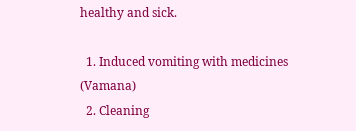healthy and sick.

  1. Induced vomiting with medicines (Vamana)
  2. Cleaning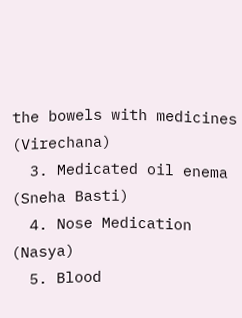the bowels with medicines (Virechana)
  3. Medicated oil enema (Sneha Basti)
  4. Nose Medication (Nasya)
  5. Blood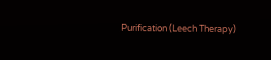Purification (Leech Therapy)